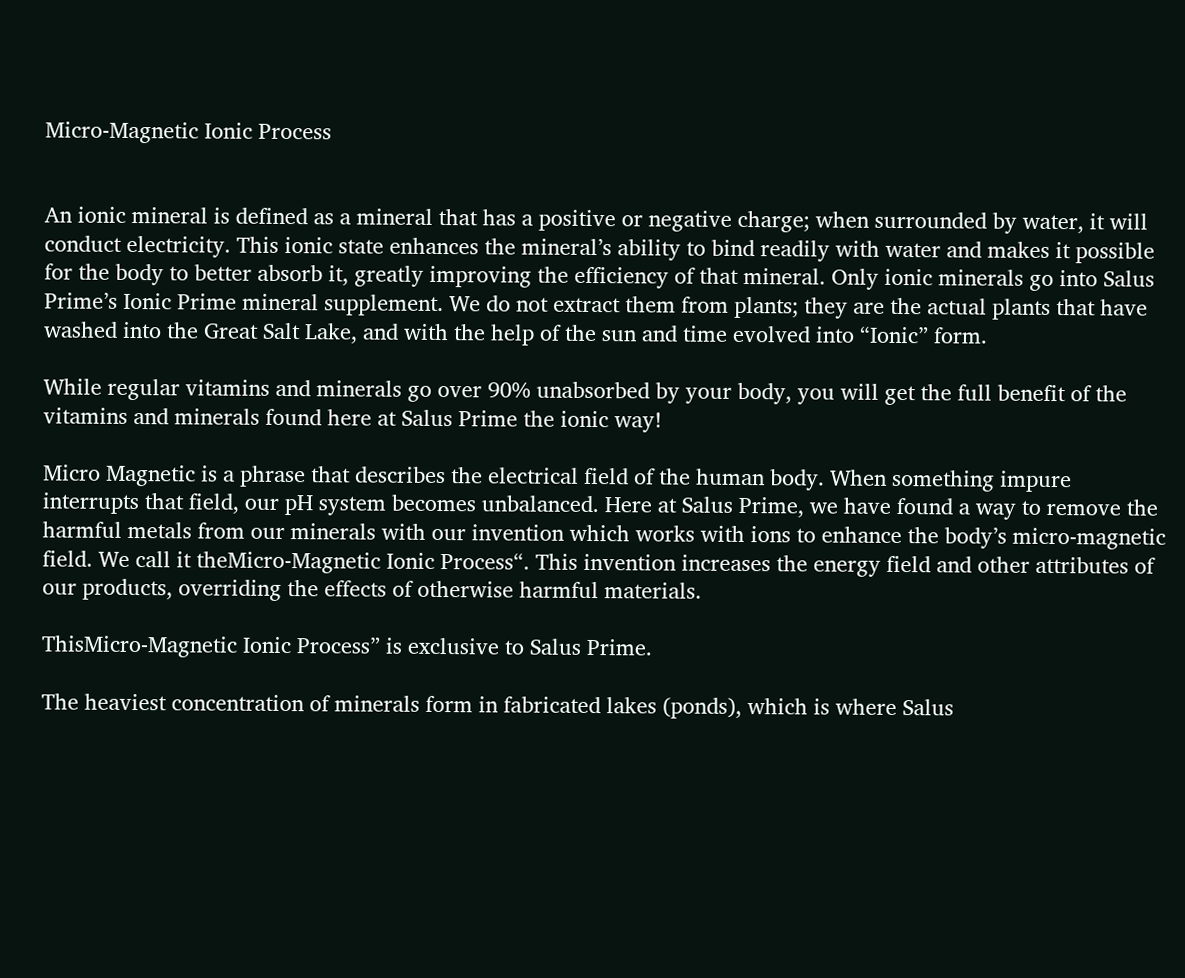Micro-Magnetic Ionic Process


An ionic mineral is defined as a mineral that has a positive or negative charge; when surrounded by water, it will conduct electricity. This ionic state enhances the mineral’s ability to bind readily with water and makes it possible for the body to better absorb it, greatly improving the efficiency of that mineral. Only ionic minerals go into Salus Prime’s Ionic Prime mineral supplement. We do not extract them from plants; they are the actual plants that have washed into the Great Salt Lake, and with the help of the sun and time evolved into “Ionic” form.

While regular vitamins and minerals go over 90% unabsorbed by your body, you will get the full benefit of the vitamins and minerals found here at Salus Prime the ionic way!

Micro Magnetic is a phrase that describes the electrical field of the human body. When something impure interrupts that field, our pH system becomes unbalanced. Here at Salus Prime, we have found a way to remove the harmful metals from our minerals with our invention which works with ions to enhance the body’s micro-magnetic field. We call it theMicro-Magnetic Ionic Process“. This invention increases the energy field and other attributes of our products, overriding the effects of otherwise harmful materials.

ThisMicro-Magnetic Ionic Process” is exclusive to Salus Prime.

The heaviest concentration of minerals form in fabricated lakes (ponds), which is where Salus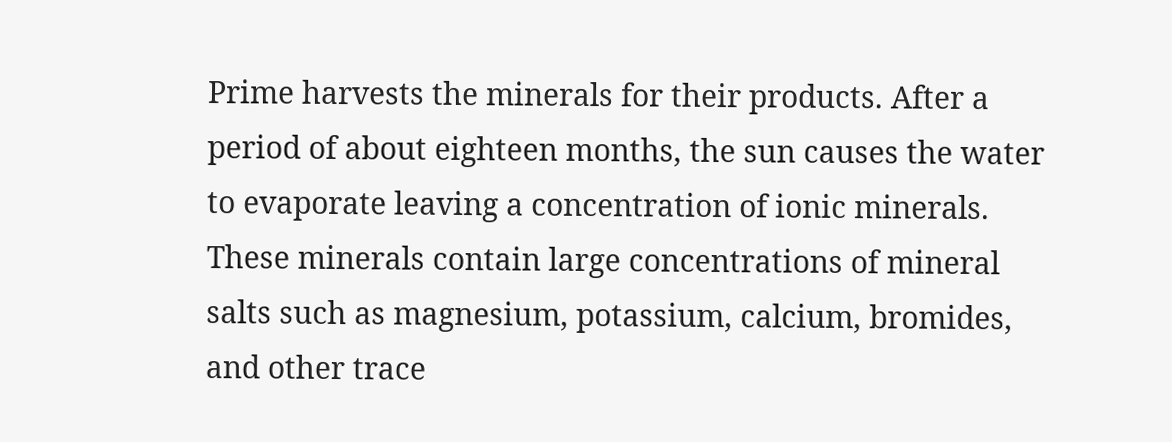Prime harvests the minerals for their products. After a period of about eighteen months, the sun causes the water to evaporate leaving a concentration of ionic minerals. These minerals contain large concentrations of mineral salts such as magnesium, potassium, calcium, bromides, and other trace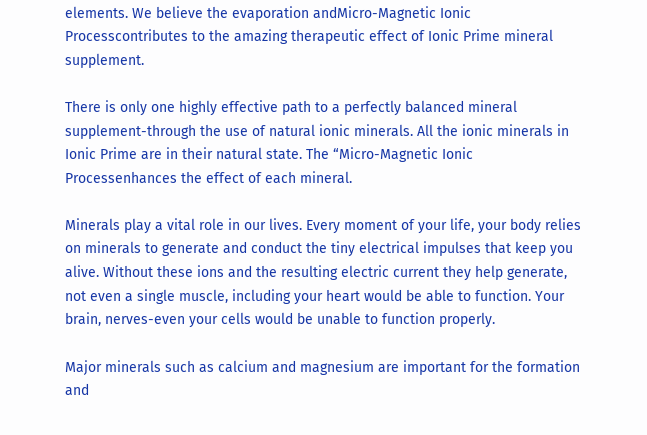elements. We believe the evaporation andMicro-Magnetic Ionic Processcontributes to the amazing therapeutic effect of Ionic Prime mineral supplement.

There is only one highly effective path to a perfectly balanced mineral supplement-through the use of natural ionic minerals. All the ionic minerals in Ionic Prime are in their natural state. The “Micro-Magnetic Ionic Processenhances the effect of each mineral.

Minerals play a vital role in our lives. Every moment of your life, your body relies on minerals to generate and conduct the tiny electrical impulses that keep you alive. Without these ions and the resulting electric current they help generate, not even a single muscle, including your heart would be able to function. Your brain, nerves-even your cells would be unable to function properly.

Major minerals such as calcium and magnesium are important for the formation and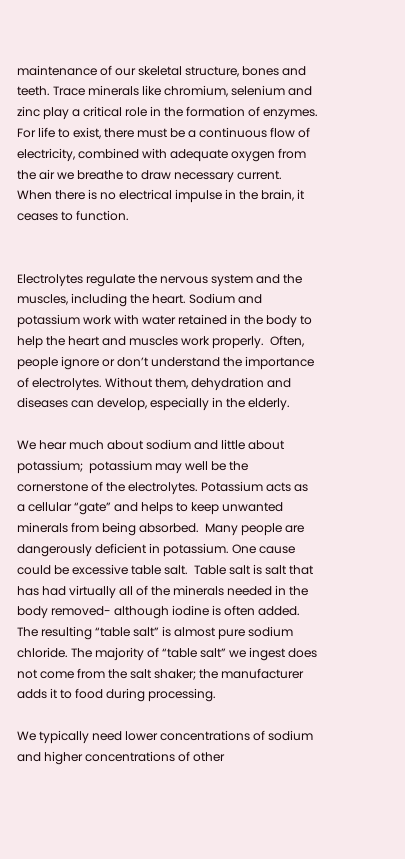maintenance of our skeletal structure, bones and teeth. Trace minerals like chromium, selenium and zinc play a critical role in the formation of enzymes. For life to exist, there must be a continuous flow of electricity, combined with adequate oxygen from the air we breathe to draw necessary current. When there is no electrical impulse in the brain, it ceases to function.


Electrolytes regulate the nervous system and the muscles, including the heart. Sodium and potassium work with water retained in the body to help the heart and muscles work properly.  Often, people ignore or don’t understand the importance of electrolytes. Without them, dehydration and diseases can develop, especially in the elderly.

We hear much about sodium and little about potassium;  potassium may well be the cornerstone of the electrolytes. Potassium acts as a cellular “gate” and helps to keep unwanted minerals from being absorbed.  Many people are dangerously deficient in potassium. One cause could be excessive table salt.  Table salt is salt that has had virtually all of the minerals needed in the body removed- although iodine is often added.  The resulting “table salt” is almost pure sodium chloride. The majority of “table salt” we ingest does not come from the salt shaker; the manufacturer adds it to food during processing.

We typically need lower concentrations of sodium and higher concentrations of other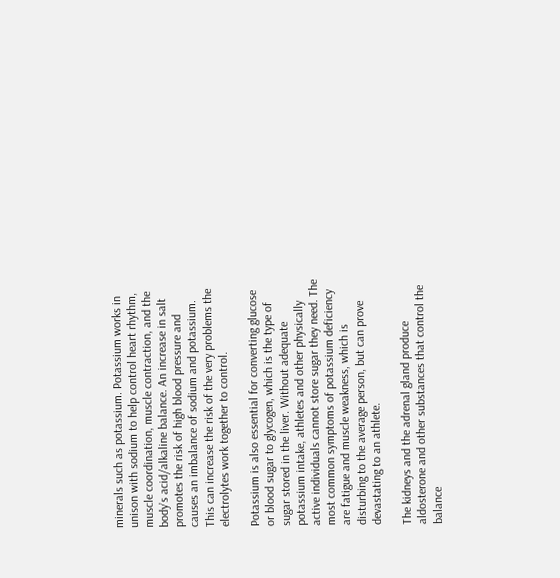minerals such as potassium. Potassium works in unison with sodium to help control heart rhythm, muscle coordination, muscle contraction, and the body’s acid/alkaline balance. An increase in salt promotes the risk of high blood pressure and causes an imbalance of sodium and potassium. This can increase the risk of the very problems the electrolytes work together to control.

Potassium is also essential for converting glucose or blood sugar to glycogen, which is the type of sugar stored in the liver. Without adequate potassium intake, athletes and other physically active individuals cannot store sugar they need. The most common symptoms of potassium deficiency are fatigue and muscle weakness, which is disturbing to the average person, but can prove devastating to an athlete.

The kidneys and the adrenal gland produce aldosterone and other substances that control the balance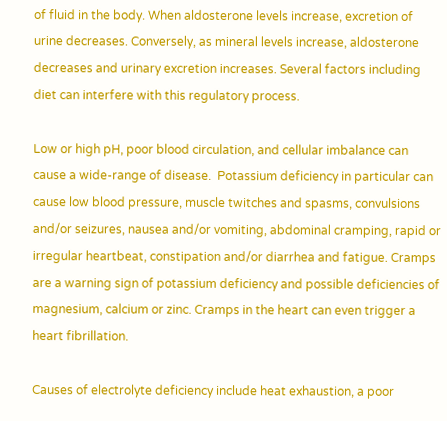of fluid in the body. When aldosterone levels increase, excretion of urine decreases. Conversely, as mineral levels increase, aldosterone decreases and urinary excretion increases. Several factors including diet can interfere with this regulatory process.

Low or high pH, poor blood circulation, and cellular imbalance can cause a wide-range of disease.  Potassium deficiency in particular can cause low blood pressure, muscle twitches and spasms, convulsions and/or seizures, nausea and/or vomiting, abdominal cramping, rapid or irregular heartbeat, constipation and/or diarrhea and fatigue. Cramps are a warning sign of potassium deficiency and possible deficiencies of magnesium, calcium or zinc. Cramps in the heart can even trigger a heart fibrillation.

Causes of electrolyte deficiency include heat exhaustion, a poor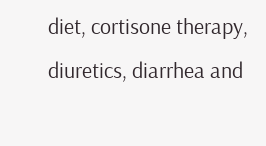diet, cortisone therapy, diuretics, diarrhea and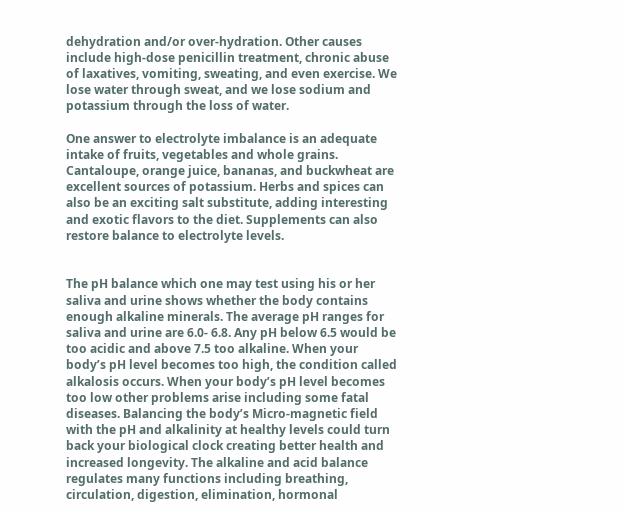dehydration and/or over-hydration. Other causes include high-dose penicillin treatment, chronic abuse of laxatives, vomiting, sweating, and even exercise. We lose water through sweat, and we lose sodium and potassium through the loss of water.

One answer to electrolyte imbalance is an adequate intake of fruits, vegetables and whole grains. Cantaloupe, orange juice, bananas, and buckwheat are excellent sources of potassium. Herbs and spices can also be an exciting salt substitute, adding interesting and exotic flavors to the diet. Supplements can also restore balance to electrolyte levels.


The pH balance which one may test using his or her saliva and urine shows whether the body contains enough alkaline minerals. The average pH ranges for saliva and urine are 6.0- 6.8. Any pH below 6.5 would be too acidic and above 7.5 too alkaline. When your body’s pH level becomes too high, the condition called alkalosis occurs. When your body’s pH level becomes too low other problems arise including some fatal diseases. Balancing the body’s Micro-magnetic field with the pH and alkalinity at healthy levels could turn back your biological clock creating better health and increased longevity. The alkaline and acid balance regulates many functions including breathing, circulation, digestion, elimination, hormonal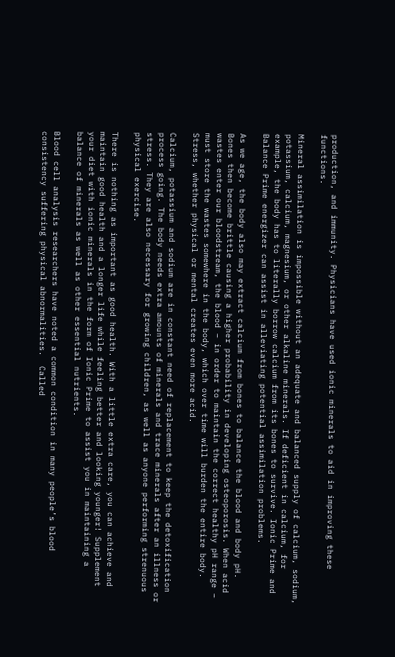production, and immunity. Physicians have used ionic minerals to aid in improving these functions.

Mineral assimilation is impossible without an adequate and balanced supply of calcium, sodium, potassium, calcium, magnesium, or other alkaline minerals. If deficient in calcium, for example, the body has to literally borrow calcium from its bones to survive. Ionic Prime and Balance Prime energizer can assist in alleviating potential assimilation problems.

As we age, the body also may extract calcium from bones to balance the blood and body pH. Bones then become brittle causing a higher probability in developing osteoporosis. When acid wastes enter our bloodstream, the blood – in order to maintain the correct healthy pH range – must store the wastes somewhere in the body, which over time will burden the entire body. Stress, whether physical or mental creates even more acid.

Calcium, potassium and sodium are in constant need of replacement to keep the detoxification process going. The body needs extra amounts of minerals and trace minerals after an illness or stress. They are also necessary for growing children, as well as anyone performing strenuous physical exercise.

There is nothing as important as good health. With a little extra care, you can achieve and maintain good health and a longer life while feeling better and looking younger! Supplement your diet with ionic minerals in the form of Ionic Prime to assist you in maintaining a balance of minerals as well as other essential nutrients.

Blood cell analysis researchers have noted a common condition in many people’s blood consistency suffering physical abnormalities.  Called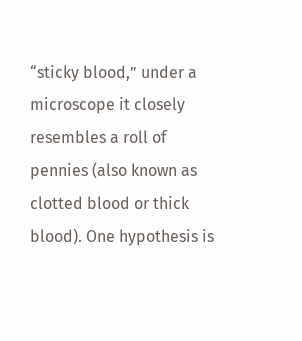“sticky blood,” under a microscope it closely resembles a roll of pennies (also known as clotted blood or thick blood). One hypothesis is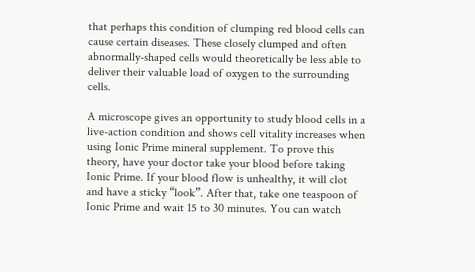that perhaps this condition of clumping red blood cells can cause certain diseases. These closely clumped and often abnormally-shaped cells would theoretically be less able to deliver their valuable load of oxygen to the surrounding cells.

A microscope gives an opportunity to study blood cells in a live-action condition and shows cell vitality increases when using Ionic Prime mineral supplement. To prove this theory, have your doctor take your blood before taking Ionic Prime. If your blood flow is unhealthy, it will clot and have a sticky “look”. After that, take one teaspoon of Ionic Prime and wait 15 to 30 minutes. You can watch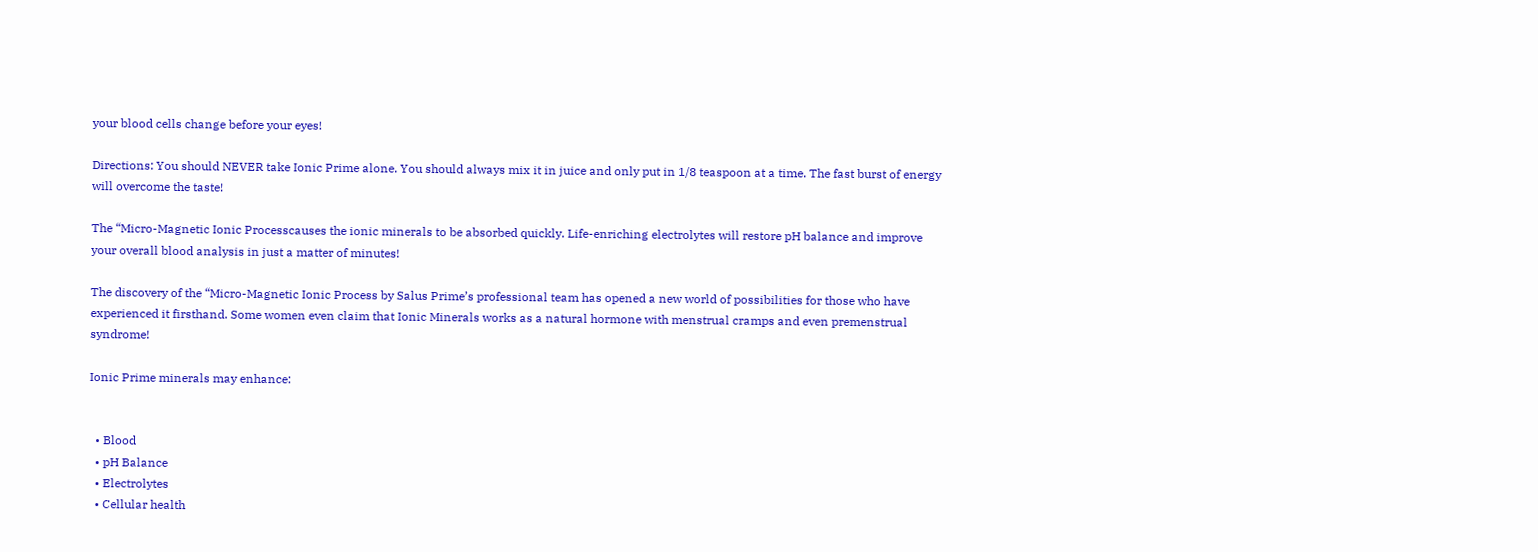your blood cells change before your eyes!

Directions: You should NEVER take Ionic Prime alone. You should always mix it in juice and only put in 1/8 teaspoon at a time. The fast burst of energy will overcome the taste!

The “Micro-Magnetic Ionic Processcauses the ionic minerals to be absorbed quickly. Life-enriching electrolytes will restore pH balance and improve your overall blood analysis in just a matter of minutes!

The discovery of the “Micro-Magnetic Ionic Process by Salus Prime’s professional team has opened a new world of possibilities for those who have experienced it firsthand. Some women even claim that Ionic Minerals works as a natural hormone with menstrual cramps and even premenstrual syndrome!

Ionic Prime minerals may enhance:


  • Blood
  • pH Balance
  • Electrolytes
  • Cellular health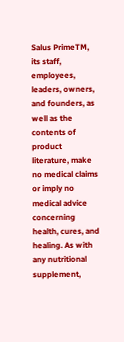Salus PrimeTM, its staff, employees, leaders, owners, and founders, as well as the contents of product literature, make no medical claims or imply no medical advice concerning health, cures, and healing. As with any nutritional supplement,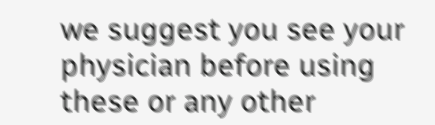we suggest you see your physician before using these or any other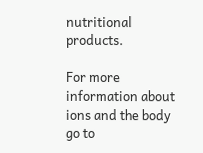nutritional products.

For more information about ions and the body go to